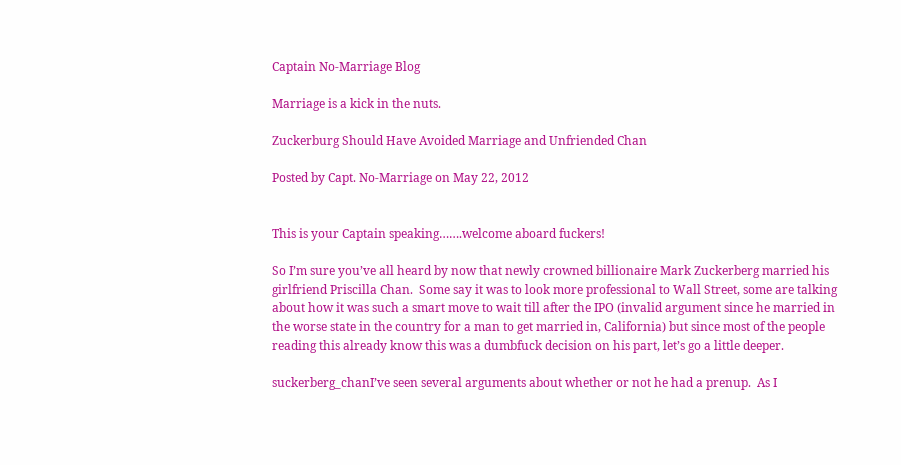Captain No-Marriage Blog

Marriage is a kick in the nuts.

Zuckerburg Should Have Avoided Marriage and Unfriended Chan

Posted by Capt. No-Marriage on May 22, 2012


This is your Captain speaking…….welcome aboard fuckers!

So I’m sure you’ve all heard by now that newly crowned billionaire Mark Zuckerberg married his girlfriend Priscilla Chan.  Some say it was to look more professional to Wall Street, some are talking about how it was such a smart move to wait till after the IPO (invalid argument since he married in the worse state in the country for a man to get married in, California) but since most of the people reading this already know this was a dumbfuck decision on his part, let’s go a little deeper.

suckerberg_chanI’ve seen several arguments about whether or not he had a prenup.  As I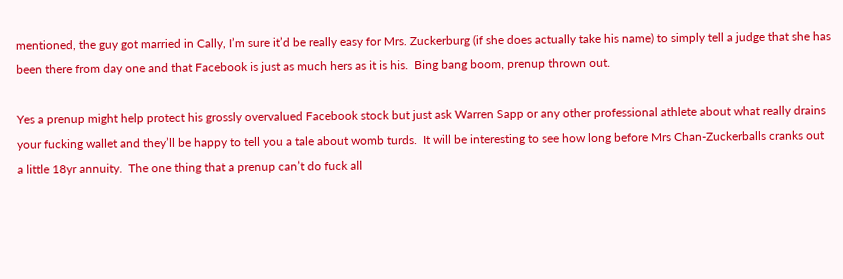mentioned, the guy got married in Cally, I’m sure it’d be really easy for Mrs. Zuckerburg (if she does actually take his name) to simply tell a judge that she has been there from day one and that Facebook is just as much hers as it is his.  Bing bang boom, prenup thrown out.

Yes a prenup might help protect his grossly overvalued Facebook stock but just ask Warren Sapp or any other professional athlete about what really drains your fucking wallet and they’ll be happy to tell you a tale about womb turds.  It will be interesting to see how long before Mrs Chan-Zuckerballs cranks out a little 18yr annuity.  The one thing that a prenup can’t do fuck all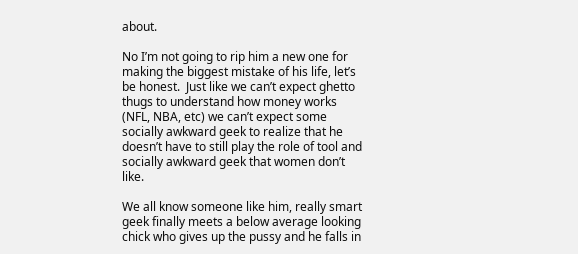about.

No I’m not going to rip him a new one for making the biggest mistake of his life, let’s be honest.  Just like we can’t expect ghetto thugs to understand how money works (NFL, NBA, etc) we can’t expect some socially awkward geek to realize that he doesn’t have to still play the role of tool and socially awkward geek that women don’t like.

We all know someone like him, really smart geek finally meets a below average looking chick who gives up the pussy and he falls in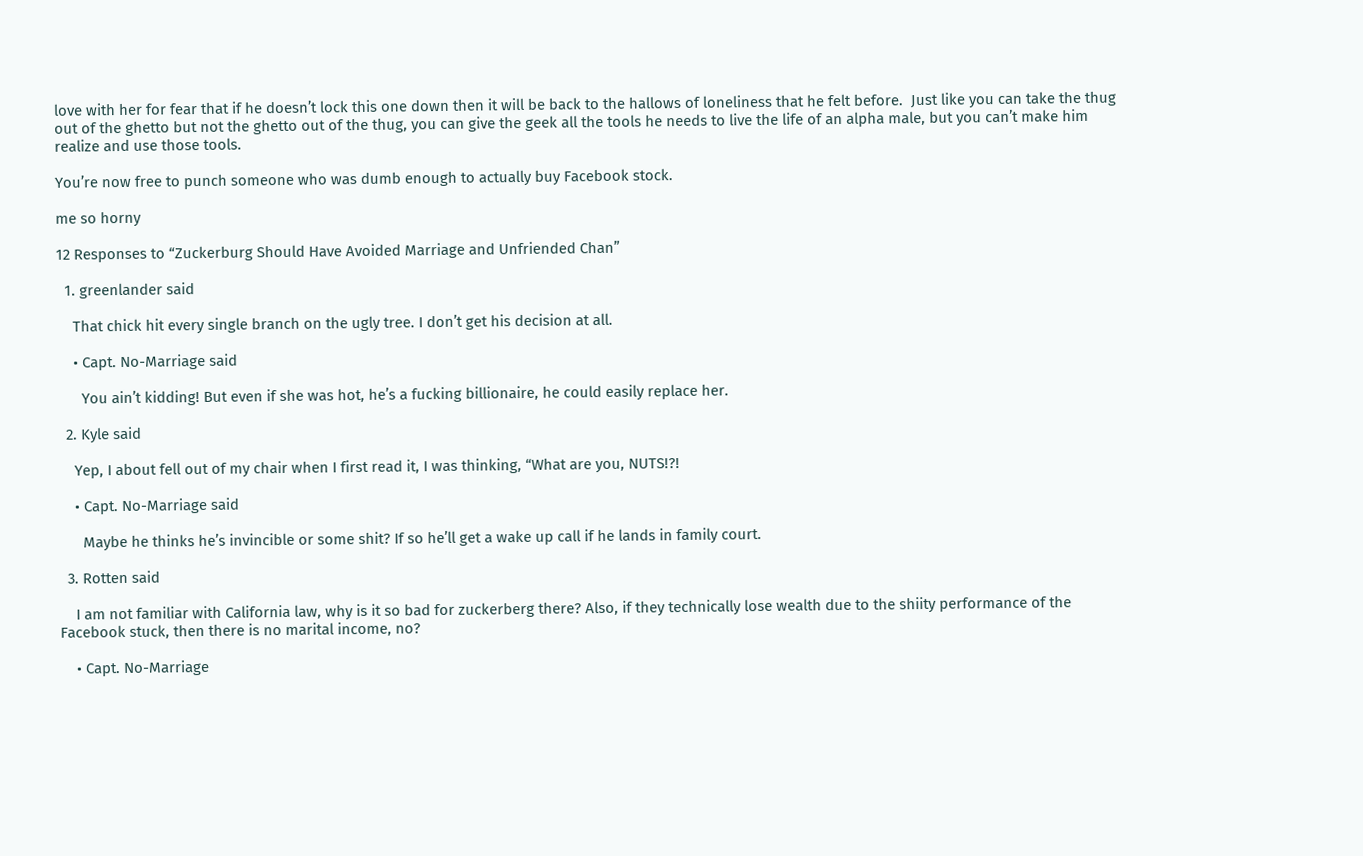love with her for fear that if he doesn’t lock this one down then it will be back to the hallows of loneliness that he felt before.  Just like you can take the thug out of the ghetto but not the ghetto out of the thug, you can give the geek all the tools he needs to live the life of an alpha male, but you can’t make him realize and use those tools.

You’re now free to punch someone who was dumb enough to actually buy Facebook stock.

me so horny

12 Responses to “Zuckerburg Should Have Avoided Marriage and Unfriended Chan”

  1. greenlander said

    That chick hit every single branch on the ugly tree. I don’t get his decision at all.

    • Capt. No-Marriage said

      You ain’t kidding! But even if she was hot, he’s a fucking billionaire, he could easily replace her.

  2. Kyle said

    Yep, I about fell out of my chair when I first read it, I was thinking, “What are you, NUTS!?!

    • Capt. No-Marriage said

      Maybe he thinks he’s invincible or some shit? If so he’ll get a wake up call if he lands in family court.

  3. Rotten said

    I am not familiar with California law, why is it so bad for zuckerberg there? Also, if they technically lose wealth due to the shiity performance of the Facebook stuck, then there is no marital income, no?

    • Capt. No-Marriage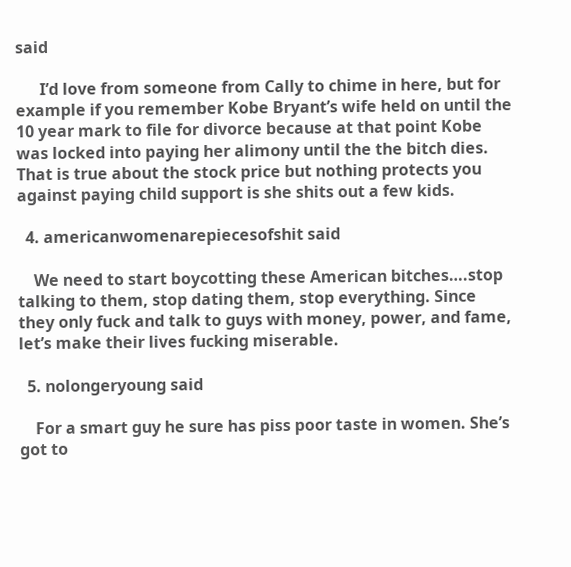said

      I’d love from someone from Cally to chime in here, but for example if you remember Kobe Bryant’s wife held on until the 10 year mark to file for divorce because at that point Kobe was locked into paying her alimony until the the bitch dies. That is true about the stock price but nothing protects you against paying child support is she shits out a few kids.

  4. americanwomenarepiecesofshit said

    We need to start boycotting these American bitches….stop talking to them, stop dating them, stop everything. Since they only fuck and talk to guys with money, power, and fame, let’s make their lives fucking miserable.

  5. nolongeryoung said

    For a smart guy he sure has piss poor taste in women. She’s got to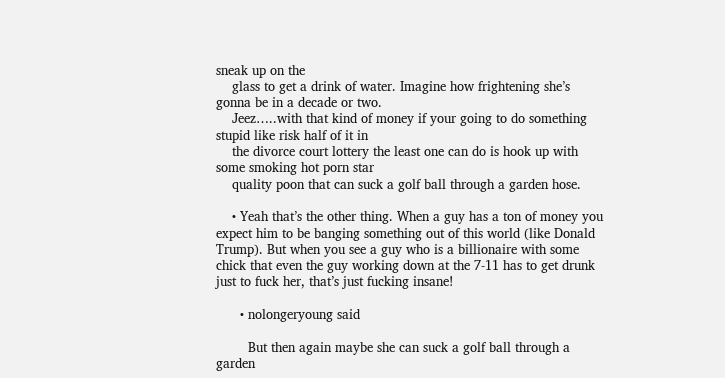sneak up on the
    glass to get a drink of water. Imagine how frightening she’s gonna be in a decade or two.
    Jeez…..with that kind of money if your going to do something stupid like risk half of it in
    the divorce court lottery the least one can do is hook up with some smoking hot porn star
    quality poon that can suck a golf ball through a garden hose.

    • Yeah that’s the other thing. When a guy has a ton of money you expect him to be banging something out of this world (like Donald Trump). But when you see a guy who is a billionaire with some chick that even the guy working down at the 7-11 has to get drunk just to fuck her, that’s just fucking insane!

      • nolongeryoung said

        But then again maybe she can suck a golf ball through a garden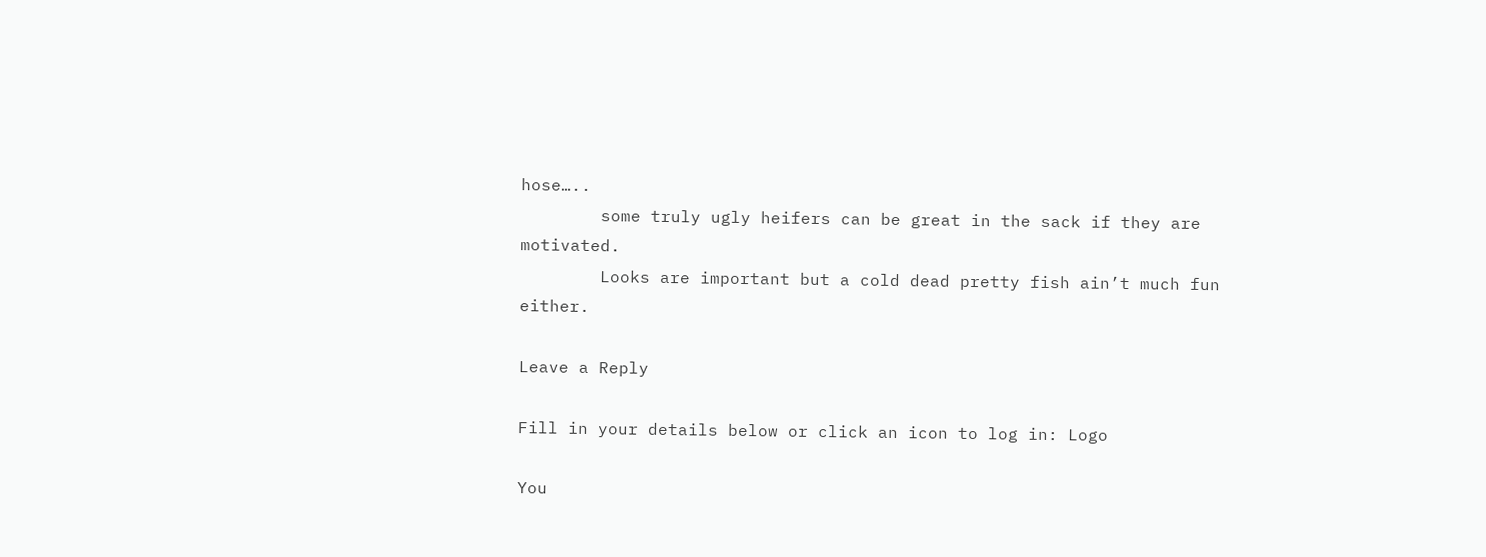hose…..
        some truly ugly heifers can be great in the sack if they are motivated.
        Looks are important but a cold dead pretty fish ain’t much fun either.

Leave a Reply

Fill in your details below or click an icon to log in: Logo

You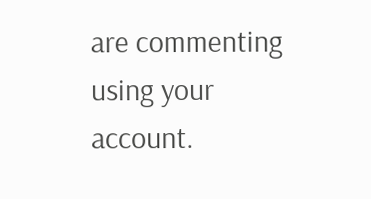are commenting using your account.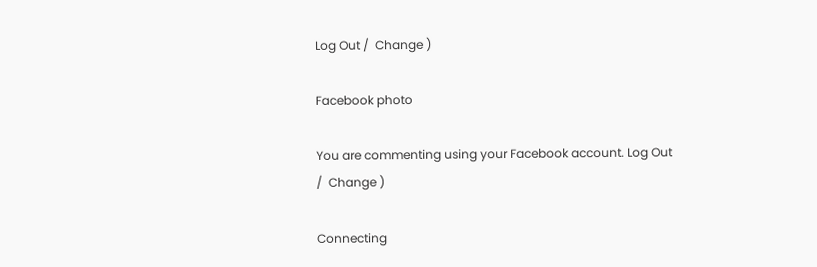Log Out /  Change )

Facebook photo

You are commenting using your Facebook account. Log Out /  Change )

Connecting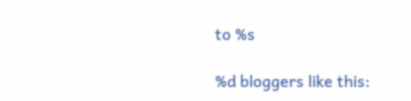to %s

%d bloggers like this: